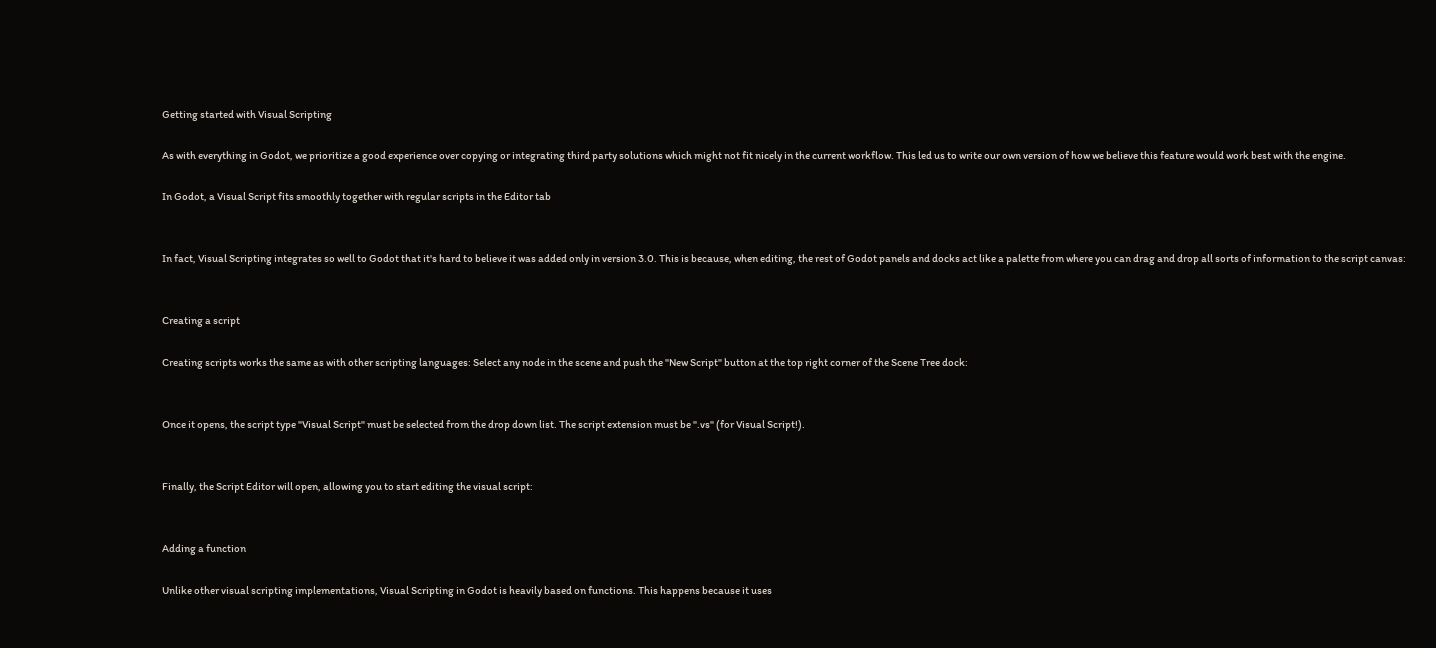Getting started with Visual Scripting

As with everything in Godot, we prioritize a good experience over copying or integrating third party solutions which might not fit nicely in the current workflow. This led us to write our own version of how we believe this feature would work best with the engine.

In Godot, a Visual Script fits smoothly together with regular scripts in the Editor tab


In fact, Visual Scripting integrates so well to Godot that it's hard to believe it was added only in version 3.0. This is because, when editing, the rest of Godot panels and docks act like a palette from where you can drag and drop all sorts of information to the script canvas:


Creating a script

Creating scripts works the same as with other scripting languages: Select any node in the scene and push the "New Script" button at the top right corner of the Scene Tree dock:


Once it opens, the script type "Visual Script" must be selected from the drop down list. The script extension must be ".vs" (for Visual Script!).


Finally, the Script Editor will open, allowing you to start editing the visual script:


Adding a function

Unlike other visual scripting implementations, Visual Scripting in Godot is heavily based on functions. This happens because it uses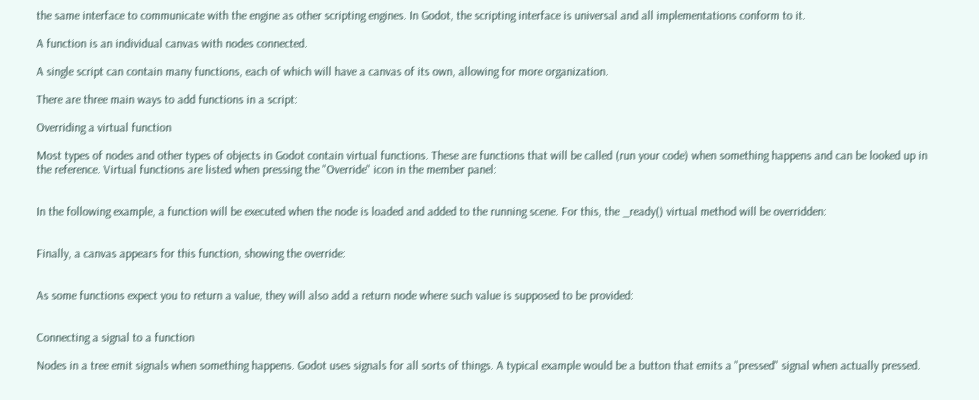the same interface to communicate with the engine as other scripting engines. In Godot, the scripting interface is universal and all implementations conform to it.

A function is an individual canvas with nodes connected.

A single script can contain many functions, each of which will have a canvas of its own, allowing for more organization.

There are three main ways to add functions in a script:

Overriding a virtual function

Most types of nodes and other types of objects in Godot contain virtual functions. These are functions that will be called (run your code) when something happens and can be looked up in the reference. Virtual functions are listed when pressing the "Override" icon in the member panel:


In the following example, a function will be executed when the node is loaded and added to the running scene. For this, the _ready() virtual method will be overridden:


Finally, a canvas appears for this function, showing the override:


As some functions expect you to return a value, they will also add a return node where such value is supposed to be provided:


Connecting a signal to a function

Nodes in a tree emit signals when something happens. Godot uses signals for all sorts of things. A typical example would be a button that emits a "pressed" signal when actually pressed.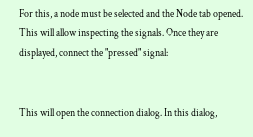For this, a node must be selected and the Node tab opened. This will allow inspecting the signals. Once they are displayed, connect the "pressed" signal:


This will open the connection dialog. In this dialog,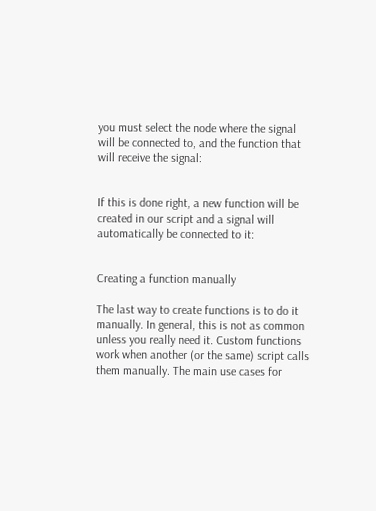you must select the node where the signal will be connected to, and the function that will receive the signal:


If this is done right, a new function will be created in our script and a signal will automatically be connected to it:


Creating a function manually

The last way to create functions is to do it manually. In general, this is not as common unless you really need it. Custom functions work when another (or the same) script calls them manually. The main use cases for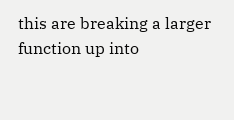this are breaking a larger function up into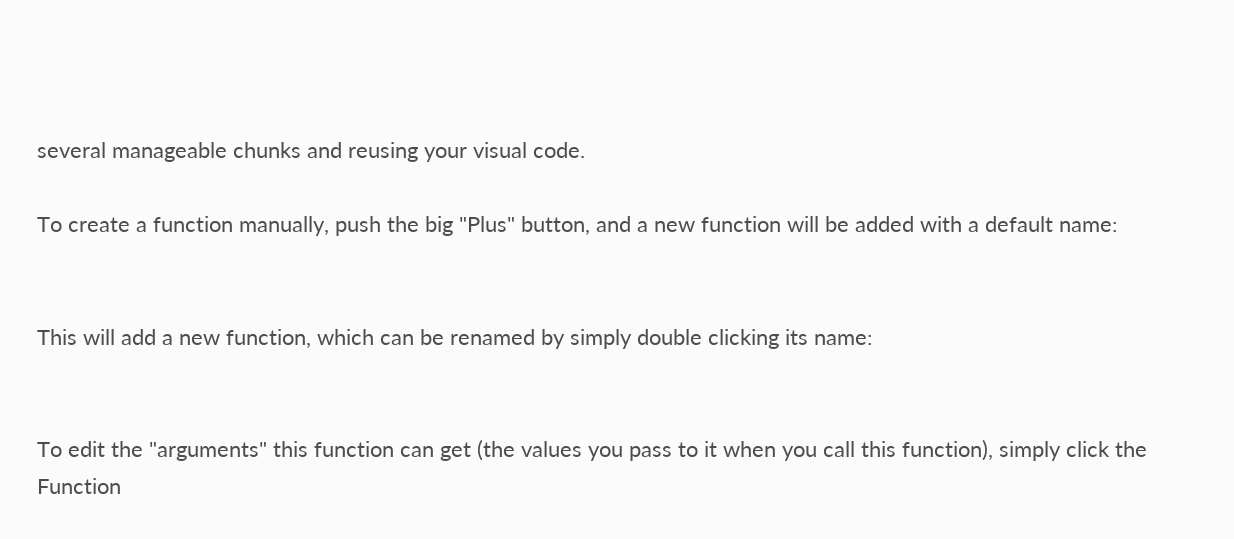several manageable chunks and reusing your visual code.

To create a function manually, push the big "Plus" button, and a new function will be added with a default name:


This will add a new function, which can be renamed by simply double clicking its name:


To edit the "arguments" this function can get (the values you pass to it when you call this function), simply click the Function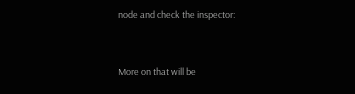node and check the inspector:


More on that will be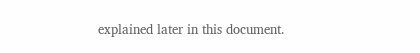explained later in this document.